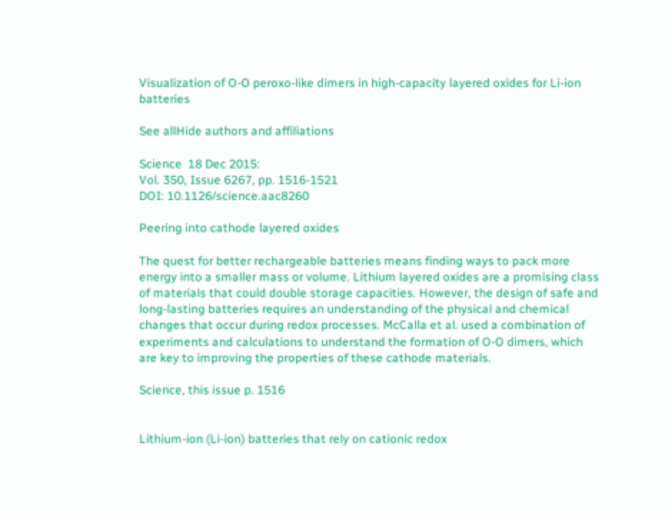Visualization of O-O peroxo-like dimers in high-capacity layered oxides for Li-ion batteries

See allHide authors and affiliations

Science  18 Dec 2015:
Vol. 350, Issue 6267, pp. 1516-1521
DOI: 10.1126/science.aac8260

Peering into cathode layered oxides

The quest for better rechargeable batteries means finding ways to pack more energy into a smaller mass or volume. Lithium layered oxides are a promising class of materials that could double storage capacities. However, the design of safe and long-lasting batteries requires an understanding of the physical and chemical changes that occur during redox processes. McCalla et al. used a combination of experiments and calculations to understand the formation of O-O dimers, which are key to improving the properties of these cathode materials.

Science, this issue p. 1516


Lithium-ion (Li-ion) batteries that rely on cationic redox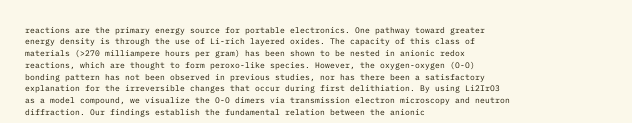reactions are the primary energy source for portable electronics. One pathway toward greater energy density is through the use of Li-rich layered oxides. The capacity of this class of materials (>270 milliampere hours per gram) has been shown to be nested in anionic redox reactions, which are thought to form peroxo-like species. However, the oxygen-oxygen (O-O) bonding pattern has not been observed in previous studies, nor has there been a satisfactory explanation for the irreversible changes that occur during first delithiation. By using Li2IrO3 as a model compound, we visualize the O-O dimers via transmission electron microscopy and neutron diffraction. Our findings establish the fundamental relation between the anionic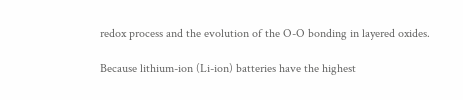redox process and the evolution of the O-O bonding in layered oxides.

Because lithium-ion (Li-ion) batteries have the highest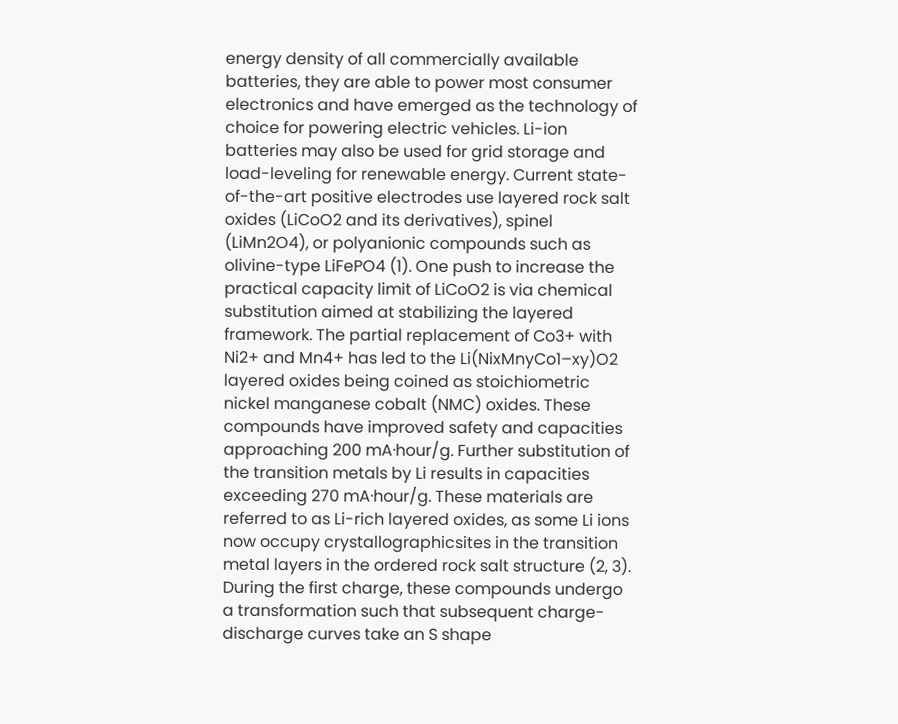energy density of all commercially available batteries, they are able to power most consumer electronics and have emerged as the technology of choice for powering electric vehicles. Li-ion batteries may also be used for grid storage and load-leveling for renewable energy. Current state-of-the-art positive electrodes use layered rock salt oxides (LiCoO2 and its derivatives), spinel (LiMn2O4), or polyanionic compounds such as olivine-type LiFePO4 (1). One push to increase the practical capacity limit of LiCoO2 is via chemical substitution aimed at stabilizing the layered framework. The partial replacement of Co3+ with Ni2+ and Mn4+ has led to the Li(NixMnyCo1–xy)O2 layered oxides being coined as stoichiometric nickel manganese cobalt (NMC) oxides. These compounds have improved safety and capacities approaching 200 mA·hour/g. Further substitution of the transition metals by Li results in capacities exceeding 270 mA·hour/g. These materials are referred to as Li-rich layered oxides, as some Li ions now occupy crystallographicsites in the transition metal layers in the ordered rock salt structure (2, 3). During the first charge, these compounds undergo a transformation such that subsequent charge-discharge curves take an S shape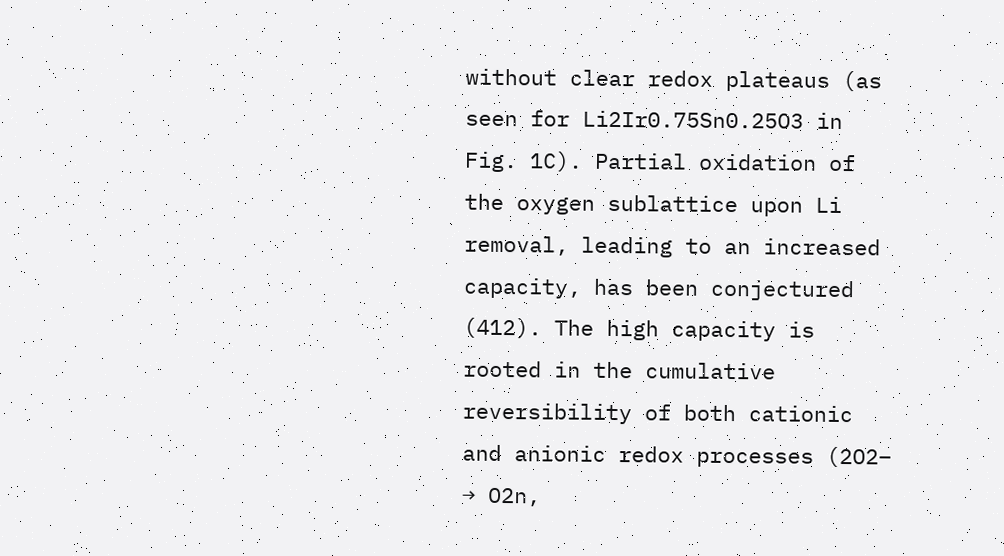without clear redox plateaus (as seen for Li2Ir0.75Sn0.25O3 in Fig. 1C). Partial oxidation of the oxygen sublattice upon Li removal, leading to an increased capacity, has been conjectured (412). The high capacity is rooted in the cumulative reversibility of both cationic and anionic redox processes (2O2– → O2n,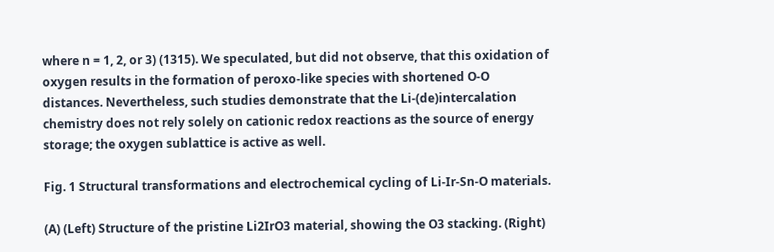where n = 1, 2, or 3) (1315). We speculated, but did not observe, that this oxidation of oxygen results in the formation of peroxo-like species with shortened O-O distances. Nevertheless, such studies demonstrate that the Li-(de)intercalation chemistry does not rely solely on cationic redox reactions as the source of energy storage; the oxygen sublattice is active as well.

Fig. 1 Structural transformations and electrochemical cycling of Li-Ir-Sn-O materials.

(A) (Left) Structure of the pristine Li2IrO3 material, showing the O3 stacking. (Right)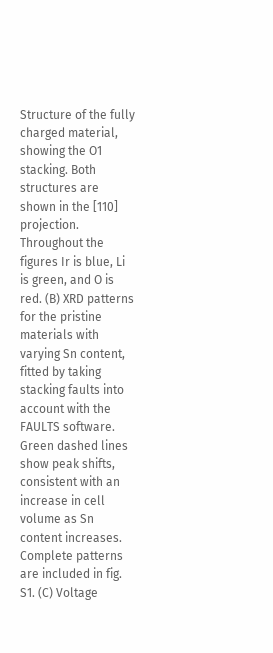Structure of the fully charged material, showing the O1 stacking. Both structures are shown in the [110] projection. Throughout the figures Ir is blue, Li is green, and O is red. (B) XRD patterns for the pristine materials with varying Sn content, fitted by taking stacking faults into account with the FAULTS software. Green dashed lines show peak shifts, consistent with an increase in cell volume as Sn content increases. Complete patterns are included in fig. S1. (C) Voltage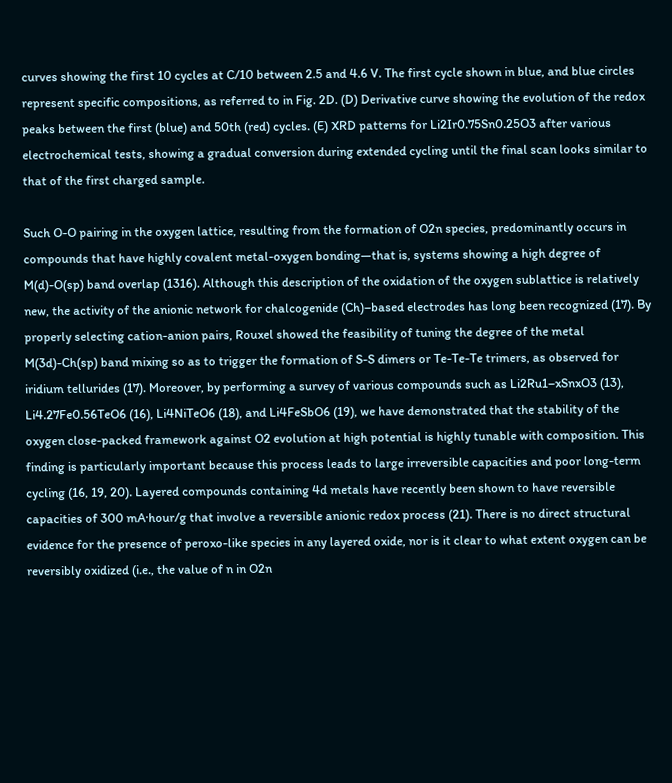curves showing the first 10 cycles at C/10 between 2.5 and 4.6 V. The first cycle shown in blue, and blue circles represent specific compositions, as referred to in Fig. 2D. (D) Derivative curve showing the evolution of the redox peaks between the first (blue) and 50th (red) cycles. (E) XRD patterns for Li2Ir0.75Sn0.25O3 after various electrochemical tests, showing a gradual conversion during extended cycling until the final scan looks similar to that of the first charged sample.

Such O-O pairing in the oxygen lattice, resulting from the formation of O2n species, predominantly occurs in compounds that have highly covalent metal-oxygen bonding—that is, systems showing a high degree of M(d)-O(sp) band overlap (1316). Although this description of the oxidation of the oxygen sublattice is relatively new, the activity of the anionic network for chalcogenide (Ch)–based electrodes has long been recognized (17). By properly selecting cation-anion pairs, Rouxel showed the feasibility of tuning the degree of the metal M(3d)-Ch(sp) band mixing so as to trigger the formation of S-S dimers or Te-Te-Te trimers, as observed for iridium tellurides (17). Moreover, by performing a survey of various compounds such as Li2Ru1–xSnxO3 (13), Li4.27Fe0.56TeO6 (16), Li4NiTeO6 (18), and Li4FeSbO6 (19), we have demonstrated that the stability of the oxygen close-packed framework against O2 evolution at high potential is highly tunable with composition. This finding is particularly important because this process leads to large irreversible capacities and poor long-term cycling (16, 19, 20). Layered compounds containing 4d metals have recently been shown to have reversible capacities of 300 mA·hour/g that involve a reversible anionic redox process (21). There is no direct structural evidence for the presence of peroxo-like species in any layered oxide, nor is it clear to what extent oxygen can be reversibly oxidized (i.e., the value of n in O2n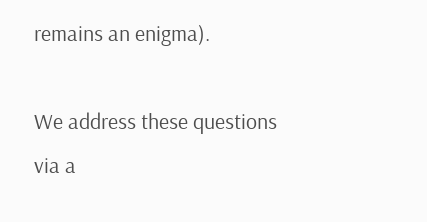remains an enigma).

We address these questions via a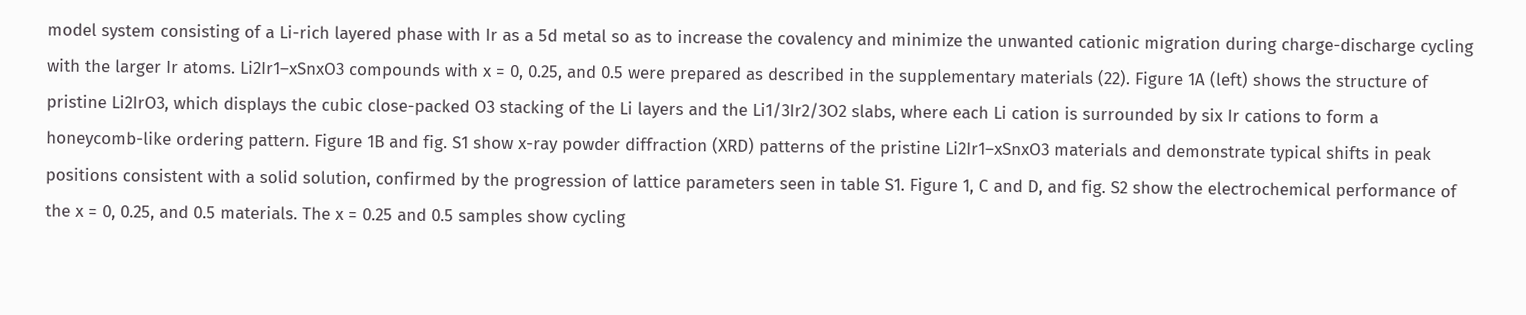model system consisting of a Li-rich layered phase with Ir as a 5d metal so as to increase the covalency and minimize the unwanted cationic migration during charge-discharge cycling with the larger Ir atoms. Li2Ir1–xSnxO3 compounds with x = 0, 0.25, and 0.5 were prepared as described in the supplementary materials (22). Figure 1A (left) shows the structure of pristine Li2IrO3, which displays the cubic close-packed O3 stacking of the Li layers and the Li1/3Ir2/3O2 slabs, where each Li cation is surrounded by six Ir cations to form a honeycomb-like ordering pattern. Figure 1B and fig. S1 show x-ray powder diffraction (XRD) patterns of the pristine Li2Ir1–xSnxO3 materials and demonstrate typical shifts in peak positions consistent with a solid solution, confirmed by the progression of lattice parameters seen in table S1. Figure 1, C and D, and fig. S2 show the electrochemical performance of the x = 0, 0.25, and 0.5 materials. The x = 0.25 and 0.5 samples show cycling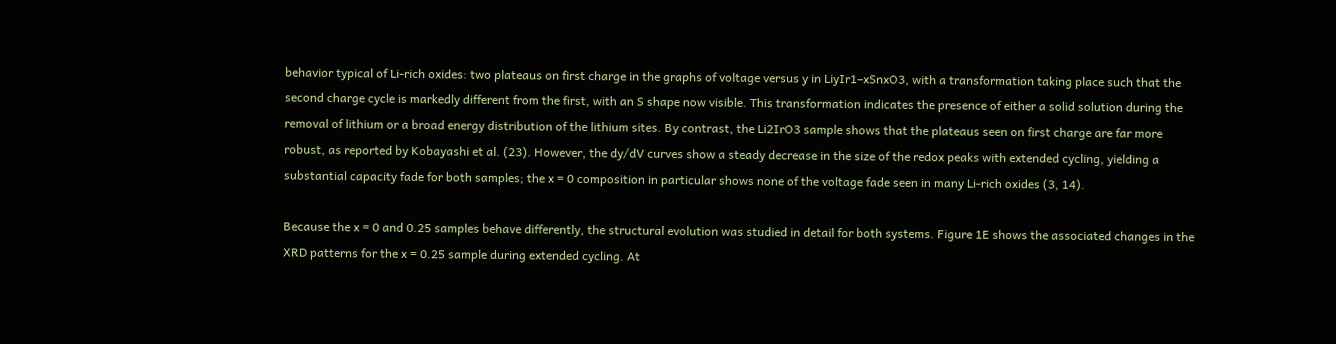behavior typical of Li-rich oxides: two plateaus on first charge in the graphs of voltage versus y in LiyIr1–xSnxO3, with a transformation taking place such that the second charge cycle is markedly different from the first, with an S shape now visible. This transformation indicates the presence of either a solid solution during the removal of lithium or a broad energy distribution of the lithium sites. By contrast, the Li2IrO3 sample shows that the plateaus seen on first charge are far more robust, as reported by Kobayashi et al. (23). However, the dy/dV curves show a steady decrease in the size of the redox peaks with extended cycling, yielding a substantial capacity fade for both samples; the x = 0 composition in particular shows none of the voltage fade seen in many Li-rich oxides (3, 14).

Because the x = 0 and 0.25 samples behave differently, the structural evolution was studied in detail for both systems. Figure 1E shows the associated changes in the XRD patterns for the x = 0.25 sample during extended cycling. At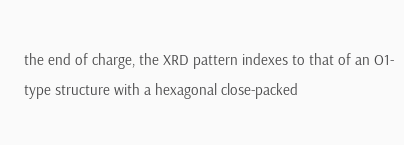the end of charge, the XRD pattern indexes to that of an O1-type structure with a hexagonal close-packed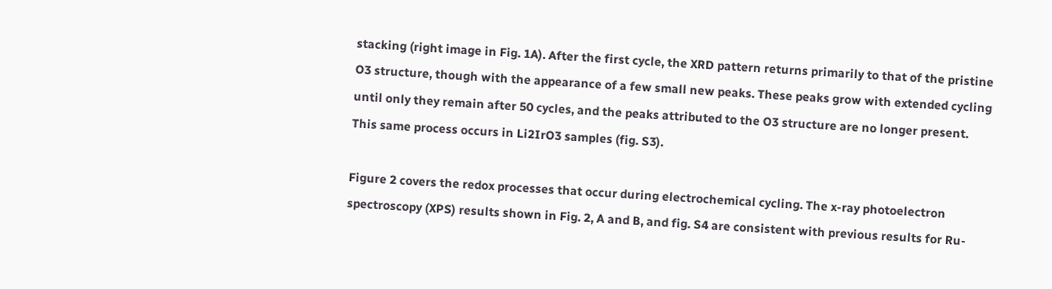stacking (right image in Fig. 1A). After the first cycle, the XRD pattern returns primarily to that of the pristine O3 structure, though with the appearance of a few small new peaks. These peaks grow with extended cycling until only they remain after 50 cycles, and the peaks attributed to the O3 structure are no longer present. This same process occurs in Li2IrO3 samples (fig. S3).

Figure 2 covers the redox processes that occur during electrochemical cycling. The x-ray photoelectron spectroscopy (XPS) results shown in Fig. 2, A and B, and fig. S4 are consistent with previous results for Ru-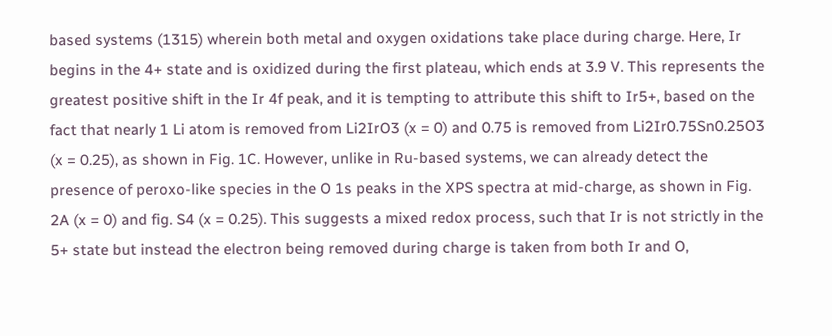based systems (1315) wherein both metal and oxygen oxidations take place during charge. Here, Ir begins in the 4+ state and is oxidized during the first plateau, which ends at 3.9 V. This represents the greatest positive shift in the Ir 4f peak, and it is tempting to attribute this shift to Ir5+, based on the fact that nearly 1 Li atom is removed from Li2IrO3 (x = 0) and 0.75 is removed from Li2Ir0.75Sn0.25O3 (x = 0.25), as shown in Fig. 1C. However, unlike in Ru-based systems, we can already detect the presence of peroxo-like species in the O 1s peaks in the XPS spectra at mid-charge, as shown in Fig. 2A (x = 0) and fig. S4 (x = 0.25). This suggests a mixed redox process, such that Ir is not strictly in the 5+ state but instead the electron being removed during charge is taken from both Ir and O,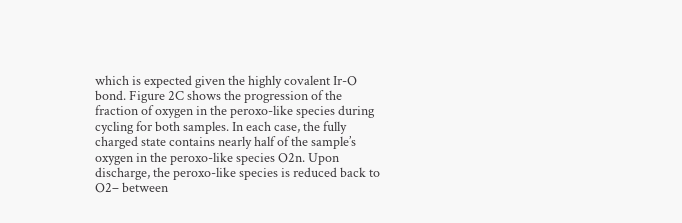which is expected given the highly covalent Ir-O bond. Figure 2C shows the progression of the fraction of oxygen in the peroxo-like species during cycling for both samples. In each case, the fully charged state contains nearly half of the sample’s oxygen in the peroxo-like species O2n. Upon discharge, the peroxo-like species is reduced back to O2– between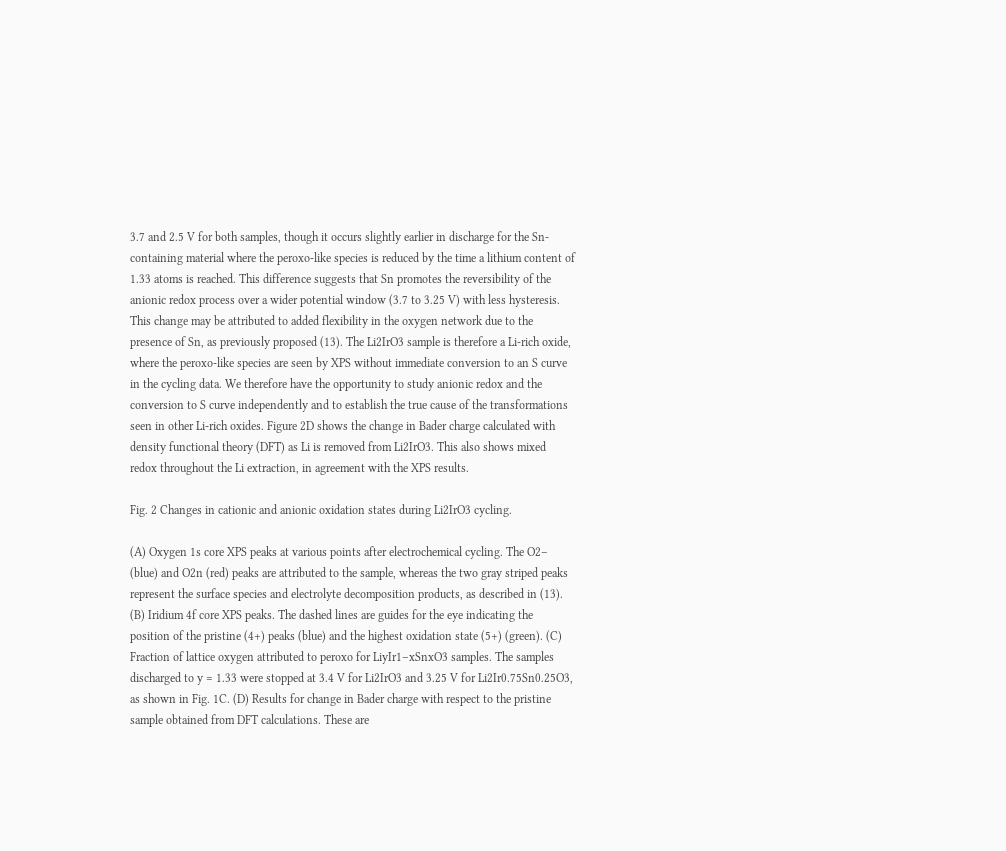3.7 and 2.5 V for both samples, though it occurs slightly earlier in discharge for the Sn-containing material where the peroxo-like species is reduced by the time a lithium content of 1.33 atoms is reached. This difference suggests that Sn promotes the reversibility of the anionic redox process over a wider potential window (3.7 to 3.25 V) with less hysteresis. This change may be attributed to added flexibility in the oxygen network due to the presence of Sn, as previously proposed (13). The Li2IrO3 sample is therefore a Li-rich oxide, where the peroxo-like species are seen by XPS without immediate conversion to an S curve in the cycling data. We therefore have the opportunity to study anionic redox and the conversion to S curve independently and to establish the true cause of the transformations seen in other Li-rich oxides. Figure 2D shows the change in Bader charge calculated with density functional theory (DFT) as Li is removed from Li2IrO3. This also shows mixed redox throughout the Li extraction, in agreement with the XPS results.

Fig. 2 Changes in cationic and anionic oxidation states during Li2IrO3 cycling.

(A) Oxygen 1s core XPS peaks at various points after electrochemical cycling. The O2– (blue) and O2n (red) peaks are attributed to the sample, whereas the two gray striped peaks represent the surface species and electrolyte decomposition products, as described in (13). (B) Iridium 4f core XPS peaks. The dashed lines are guides for the eye indicating the position of the pristine (4+) peaks (blue) and the highest oxidation state (5+) (green). (C) Fraction of lattice oxygen attributed to peroxo for LiyIr1–xSnxO3 samples. The samples discharged to y = 1.33 were stopped at 3.4 V for Li2IrO3 and 3.25 V for Li2Ir0.75Sn0.25O3, as shown in Fig. 1C. (D) Results for change in Bader charge with respect to the pristine sample obtained from DFT calculations. These are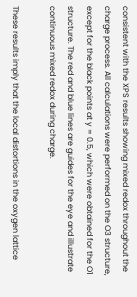consistent with the XPS results showing mixed redox throughout the charge process. All calculations were performed on the O3 structure, except for the black points at y = 0.5, which were obtained for the O1 structure. The red and blue lines are guides for the eye and illustrate continuous mixed redox during charge.

These results imply that the local distortions in the oxygen lattice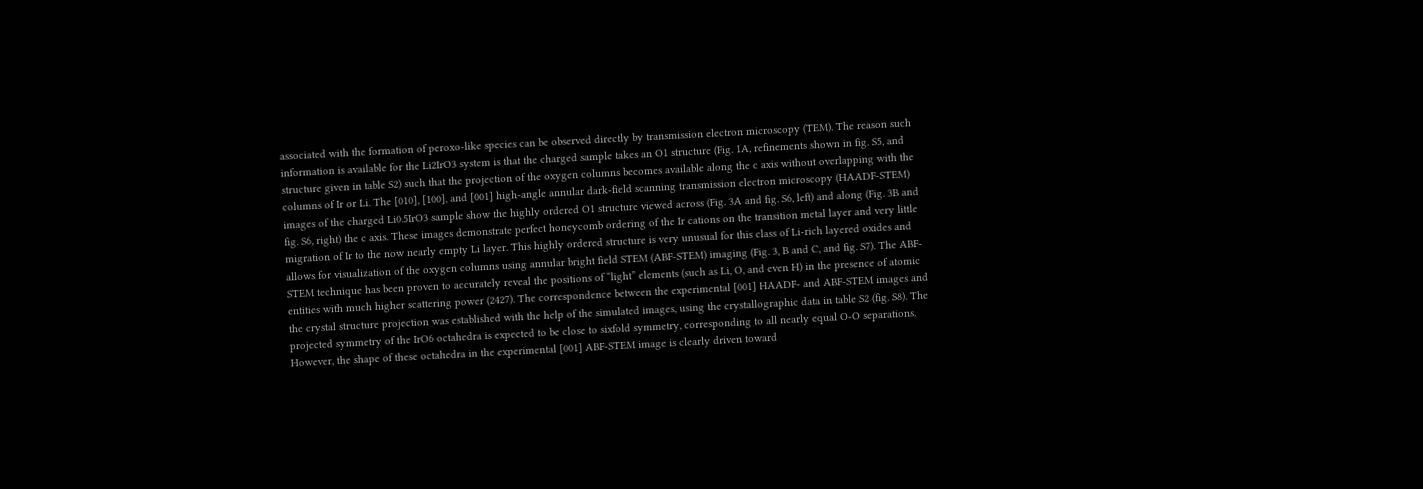associated with the formation of peroxo-like species can be observed directly by transmission electron microscopy (TEM). The reason such information is available for the Li2IrO3 system is that the charged sample takes an O1 structure (Fig. 1A, refinements shown in fig. S5, and structure given in table S2) such that the projection of the oxygen columns becomes available along the c axis without overlapping with the columns of Ir or Li. The [010], [100], and [001] high-angle annular dark-field scanning transmission electron microscopy (HAADF-STEM) images of the charged Li0.5IrO3 sample show the highly ordered O1 structure viewed across (Fig. 3A and fig. S6, left) and along (Fig. 3B and fig. S6, right) the c axis. These images demonstrate perfect honeycomb ordering of the Ir cations on the transition metal layer and very little migration of Ir to the now nearly empty Li layer. This highly ordered structure is very unusual for this class of Li-rich layered oxides and allows for visualization of the oxygen columns using annular bright field STEM (ABF-STEM) imaging (Fig. 3, B and C, and fig. S7). The ABF-STEM technique has been proven to accurately reveal the positions of “light” elements (such as Li, O, and even H) in the presence of atomic entities with much higher scattering power (2427). The correspondence between the experimental [001] HAADF- and ABF-STEM images and the crystal structure projection was established with the help of the simulated images, using the crystallographic data in table S2 (fig. S8). The projected symmetry of the IrO6 octahedra is expected to be close to sixfold symmetry, corresponding to all nearly equal O-O separations. However, the shape of these octahedra in the experimental [001] ABF-STEM image is clearly driven toward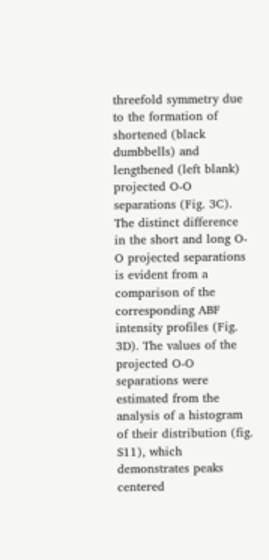threefold symmetry due to the formation of shortened (black dumbbells) and lengthened (left blank) projected O-O separations (Fig. 3C). The distinct difference in the short and long O-O projected separations is evident from a comparison of the corresponding ABF intensity profiles (Fig. 3D). The values of the projected O-O separations were estimated from the analysis of a histogram of their distribution (fig. S11), which demonstrates peaks centered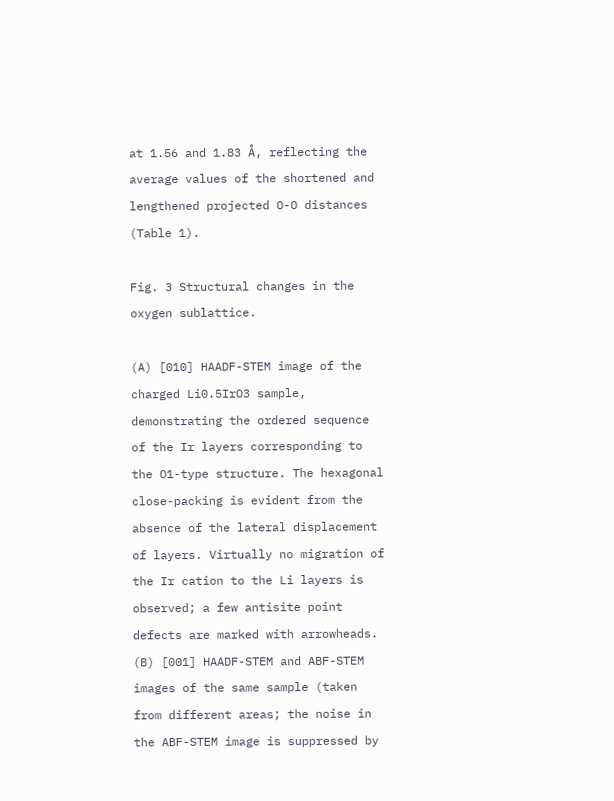at 1.56 and 1.83 Å, reflecting the average values of the shortened and lengthened projected O-O distances (Table 1).

Fig. 3 Structural changes in the oxygen sublattice.

(A) [010] HAADF-STEM image of the charged Li0.5IrO3 sample, demonstrating the ordered sequence of the Ir layers corresponding to the O1-type structure. The hexagonal close-packing is evident from the absence of the lateral displacement of layers. Virtually no migration of the Ir cation to the Li layers is observed; a few antisite point defects are marked with arrowheads. (B) [001] HAADF-STEM and ABF-STEM images of the same sample (taken from different areas; the noise in the ABF-STEM image is suppressed by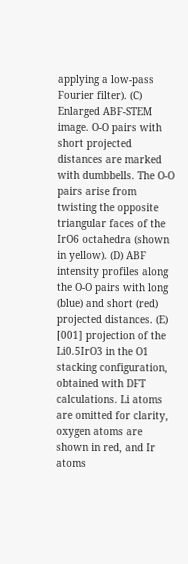applying a low-pass Fourier filter). (C) Enlarged ABF-STEM image. O-O pairs with short projected distances are marked with dumbbells. The O-O pairs arise from twisting the opposite triangular faces of the IrO6 octahedra (shown in yellow). (D) ABF intensity profiles along the O-O pairs with long (blue) and short (red) projected distances. (E) [001] projection of the Li0.5IrO3 in the O1 stacking configuration, obtained with DFT calculations. Li atoms are omitted for clarity, oxygen atoms are shown in red, and Ir atoms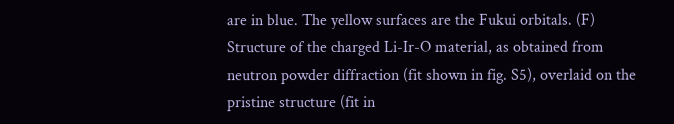are in blue. The yellow surfaces are the Fukui orbitals. (F) Structure of the charged Li-Ir-O material, as obtained from neutron powder diffraction (fit shown in fig. S5), overlaid on the pristine structure (fit in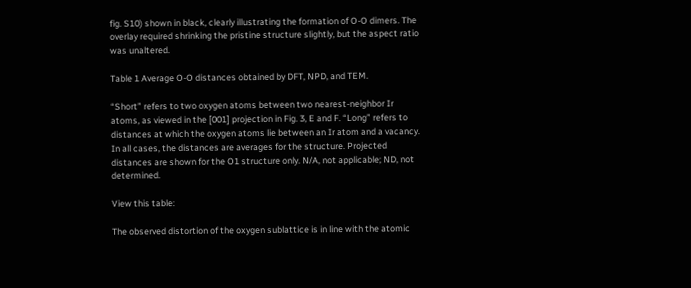fig. S10) shown in black, clearly illustrating the formation of O-O dimers. The overlay required shrinking the pristine structure slightly, but the aspect ratio was unaltered.

Table 1 Average O-O distances obtained by DFT, NPD, and TEM.

“Short” refers to two oxygen atoms between two nearest-neighbor Ir atoms, as viewed in the [001] projection in Fig. 3, E and F. “Long” refers to distances at which the oxygen atoms lie between an Ir atom and a vacancy. In all cases, the distances are averages for the structure. Projected distances are shown for the O1 structure only. N/A, not applicable; ND, not determined.

View this table:

The observed distortion of the oxygen sublattice is in line with the atomic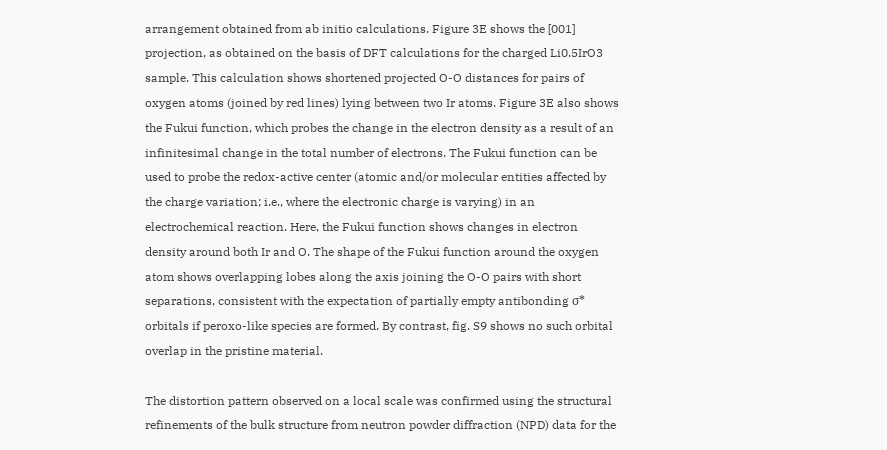arrangement obtained from ab initio calculations. Figure 3E shows the [001] projection, as obtained on the basis of DFT calculations for the charged Li0.5IrO3 sample. This calculation shows shortened projected O-O distances for pairs of oxygen atoms (joined by red lines) lying between two Ir atoms. Figure 3E also shows the Fukui function, which probes the change in the electron density as a result of an infinitesimal change in the total number of electrons. The Fukui function can be used to probe the redox-active center (atomic and/or molecular entities affected by the charge variation; i.e., where the electronic charge is varying) in an electrochemical reaction. Here, the Fukui function shows changes in electron density around both Ir and O. The shape of the Fukui function around the oxygen atom shows overlapping lobes along the axis joining the O-O pairs with short separations, consistent with the expectation of partially empty antibonding σ* orbitals if peroxo-like species are formed. By contrast, fig. S9 shows no such orbital overlap in the pristine material.

The distortion pattern observed on a local scale was confirmed using the structural refinements of the bulk structure from neutron powder diffraction (NPD) data for the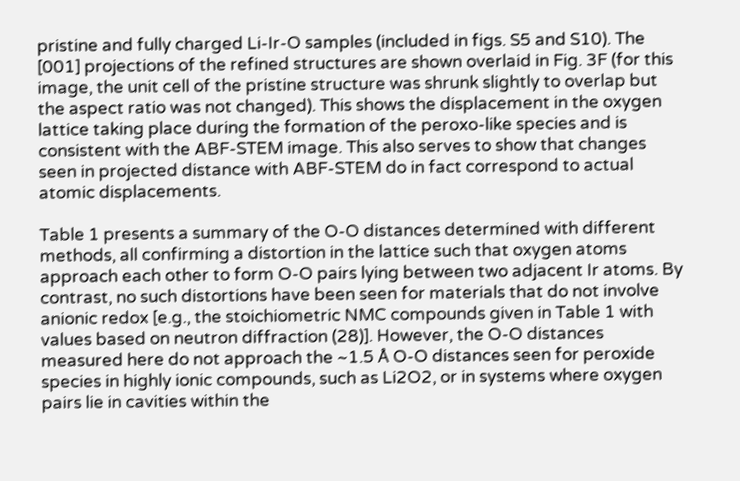pristine and fully charged Li-Ir-O samples (included in figs. S5 and S10). The [001] projections of the refined structures are shown overlaid in Fig. 3F (for this image, the unit cell of the pristine structure was shrunk slightly to overlap but the aspect ratio was not changed). This shows the displacement in the oxygen lattice taking place during the formation of the peroxo-like species and is consistent with the ABF-STEM image. This also serves to show that changes seen in projected distance with ABF-STEM do in fact correspond to actual atomic displacements.

Table 1 presents a summary of the O-O distances determined with different methods, all confirming a distortion in the lattice such that oxygen atoms approach each other to form O-O pairs lying between two adjacent Ir atoms. By contrast, no such distortions have been seen for materials that do not involve anionic redox [e.g., the stoichiometric NMC compounds given in Table 1 with values based on neutron diffraction (28)]. However, the O-O distances measured here do not approach the ~1.5 Å O-O distances seen for peroxide species in highly ionic compounds, such as Li2O2, or in systems where oxygen pairs lie in cavities within the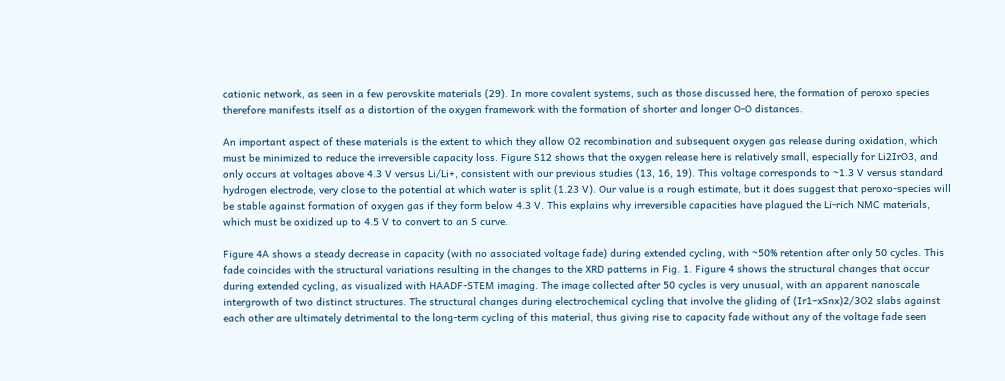cationic network, as seen in a few perovskite materials (29). In more covalent systems, such as those discussed here, the formation of peroxo species therefore manifests itself as a distortion of the oxygen framework with the formation of shorter and longer O-O distances.

An important aspect of these materials is the extent to which they allow O2 recombination and subsequent oxygen gas release during oxidation, which must be minimized to reduce the irreversible capacity loss. Figure S12 shows that the oxygen release here is relatively small, especially for Li2IrO3, and only occurs at voltages above 4.3 V versus Li/Li+, consistent with our previous studies (13, 16, 19). This voltage corresponds to ~1.3 V versus standard hydrogen electrode, very close to the potential at which water is split (1.23 V). Our value is a rough estimate, but it does suggest that peroxo-species will be stable against formation of oxygen gas if they form below 4.3 V. This explains why irreversible capacities have plagued the Li-rich NMC materials, which must be oxidized up to 4.5 V to convert to an S curve.

Figure 4A shows a steady decrease in capacity (with no associated voltage fade) during extended cycling, with ~50% retention after only 50 cycles. This fade coincides with the structural variations resulting in the changes to the XRD patterns in Fig. 1. Figure 4 shows the structural changes that occur during extended cycling, as visualized with HAADF-STEM imaging. The image collected after 50 cycles is very unusual, with an apparent nanoscale intergrowth of two distinct structures. The structural changes during electrochemical cycling that involve the gliding of (Ir1–xSnx)2/3O2 slabs against each other are ultimately detrimental to the long-term cycling of this material, thus giving rise to capacity fade without any of the voltage fade seen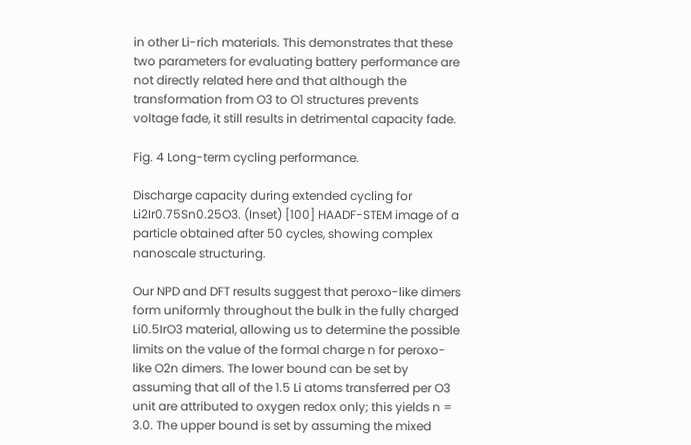in other Li-rich materials. This demonstrates that these two parameters for evaluating battery performance are not directly related here and that although the transformation from O3 to O1 structures prevents voltage fade, it still results in detrimental capacity fade.

Fig. 4 Long-term cycling performance.

Discharge capacity during extended cycling for Li2Ir0.75Sn0.25O3. (Inset) [100] HAADF-STEM image of a particle obtained after 50 cycles, showing complex nanoscale structuring.

Our NPD and DFT results suggest that peroxo-like dimers form uniformly throughout the bulk in the fully charged Li0.5IrO3 material, allowing us to determine the possible limits on the value of the formal charge n for peroxo-like O2n dimers. The lower bound can be set by assuming that all of the 1.5 Li atoms transferred per O3 unit are attributed to oxygen redox only; this yields n = 3.0. The upper bound is set by assuming the mixed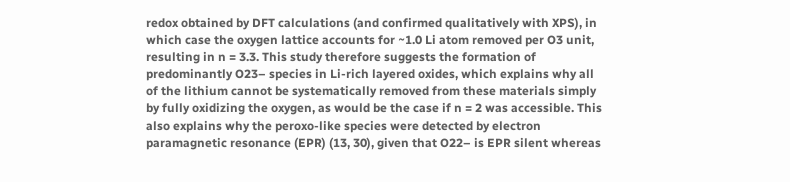redox obtained by DFT calculations (and confirmed qualitatively with XPS), in which case the oxygen lattice accounts for ~1.0 Li atom removed per O3 unit, resulting in n = 3.3. This study therefore suggests the formation of predominantly O23– species in Li-rich layered oxides, which explains why all of the lithium cannot be systematically removed from these materials simply by fully oxidizing the oxygen, as would be the case if n = 2 was accessible. This also explains why the peroxo-like species were detected by electron paramagnetic resonance (EPR) (13, 30), given that O22– is EPR silent whereas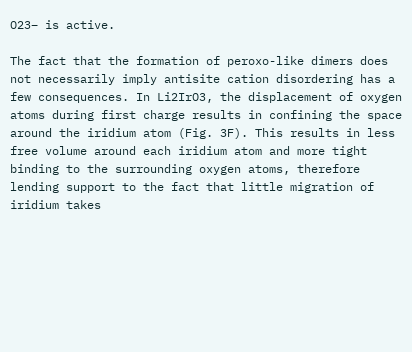O23– is active.

The fact that the formation of peroxo-like dimers does not necessarily imply antisite cation disordering has a few consequences. In Li2IrO3, the displacement of oxygen atoms during first charge results in confining the space around the iridium atom (Fig. 3F). This results in less free volume around each iridium atom and more tight binding to the surrounding oxygen atoms, therefore lending support to the fact that little migration of iridium takes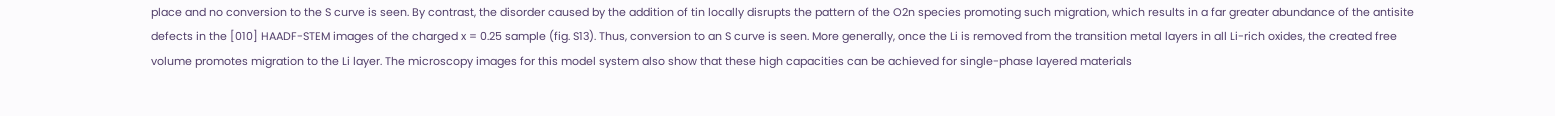place and no conversion to the S curve is seen. By contrast, the disorder caused by the addition of tin locally disrupts the pattern of the O2n species promoting such migration, which results in a far greater abundance of the antisite defects in the [010] HAADF-STEM images of the charged x = 0.25 sample (fig. S13). Thus, conversion to an S curve is seen. More generally, once the Li is removed from the transition metal layers in all Li-rich oxides, the created free volume promotes migration to the Li layer. The microscopy images for this model system also show that these high capacities can be achieved for single-phase layered materials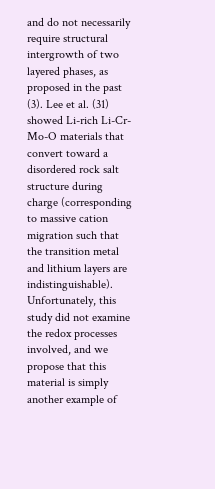and do not necessarily require structural intergrowth of two layered phases, as proposed in the past (3). Lee et al. (31) showed Li-rich Li-Cr-Mo-O materials that convert toward a disordered rock salt structure during charge (corresponding to massive cation migration such that the transition metal and lithium layers are indistinguishable). Unfortunately, this study did not examine the redox processes involved, and we propose that this material is simply another example of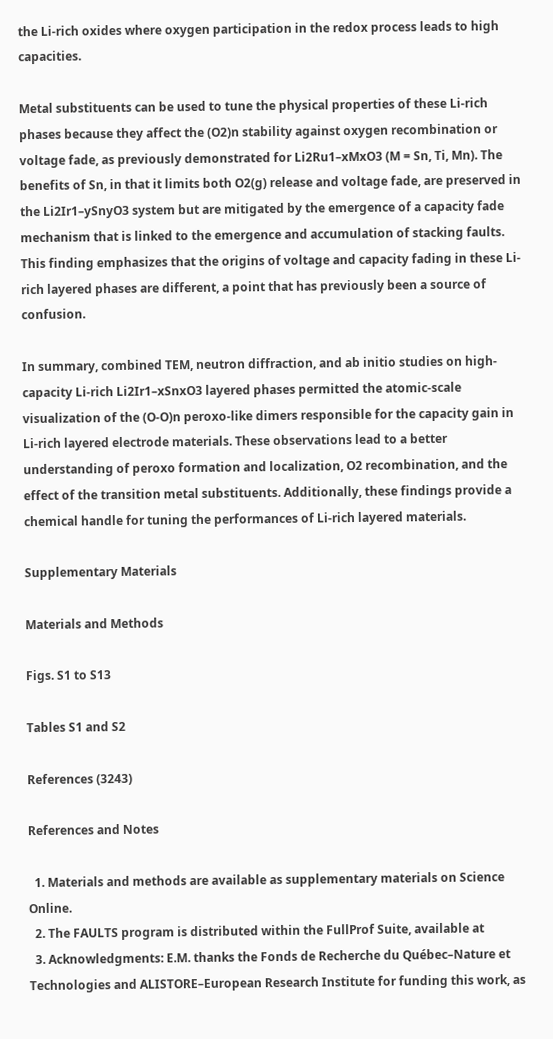the Li-rich oxides where oxygen participation in the redox process leads to high capacities.

Metal substituents can be used to tune the physical properties of these Li-rich phases because they affect the (O2)n stability against oxygen recombination or voltage fade, as previously demonstrated for Li2Ru1–xMxO3 (M = Sn, Ti, Mn). The benefits of Sn, in that it limits both O2(g) release and voltage fade, are preserved in the Li2Ir1–ySnyO3 system but are mitigated by the emergence of a capacity fade mechanism that is linked to the emergence and accumulation of stacking faults. This finding emphasizes that the origins of voltage and capacity fading in these Li-rich layered phases are different, a point that has previously been a source of confusion.

In summary, combined TEM, neutron diffraction, and ab initio studies on high-capacity Li-rich Li2Ir1–xSnxO3 layered phases permitted the atomic-scale visualization of the (O-O)n peroxo-like dimers responsible for the capacity gain in Li-rich layered electrode materials. These observations lead to a better understanding of peroxo formation and localization, O2 recombination, and the effect of the transition metal substituents. Additionally, these findings provide a chemical handle for tuning the performances of Li-rich layered materials.

Supplementary Materials

Materials and Methods

Figs. S1 to S13

Tables S1 and S2

References (3243)

References and Notes

  1. Materials and methods are available as supplementary materials on Science Online.
  2. The FAULTS program is distributed within the FullProf Suite, available at
  3. Acknowledgments: E.M. thanks the Fonds de Recherche du Québec–Nature et Technologies and ALISTORE–European Research Institute for funding this work, as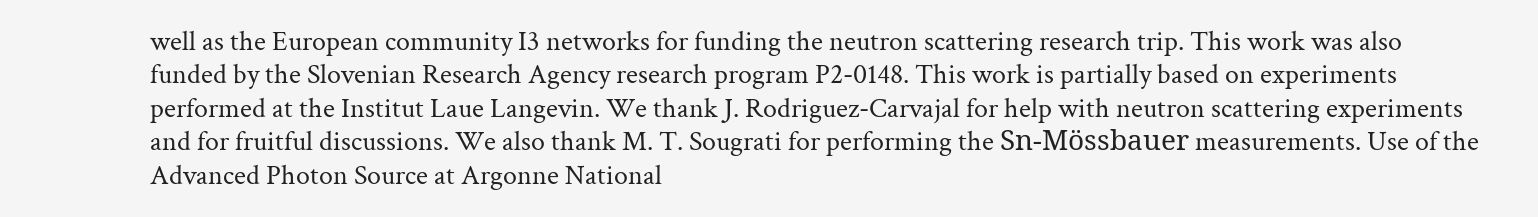well as the European community I3 networks for funding the neutron scattering research trip. This work was also funded by the Slovenian Research Agency research program P2-0148. This work is partially based on experiments performed at the Institut Laue Langevin. We thank J. Rodriguez-Carvajal for help with neutron scattering experiments and for fruitful discussions. We also thank M. T. Sougrati for performing the Sn-Mössbauer measurements. Use of the Advanced Photon Source at Argonne National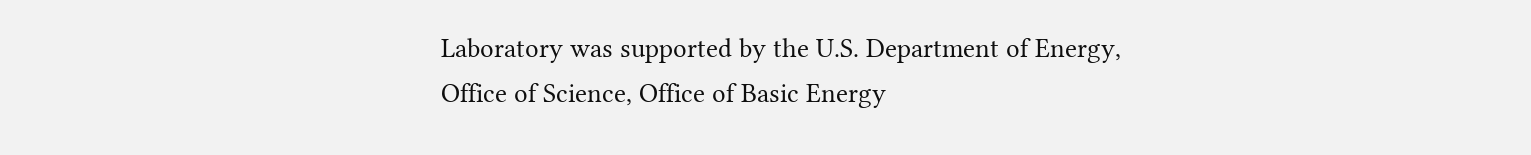Laboratory was supported by the U.S. Department of Energy, Office of Science, Office of Basic Energy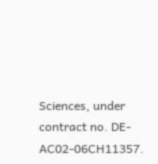Sciences, under contract no. DE-AC02-06CH11357.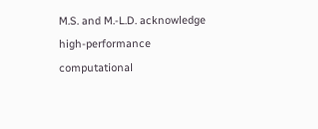M.S. and M.-L.D. acknowledge high-performance computational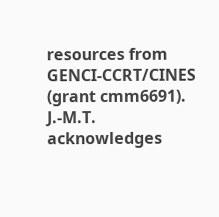resources from GENCI-CCRT/CINES (grant cmm6691). J.-M.T. acknowledges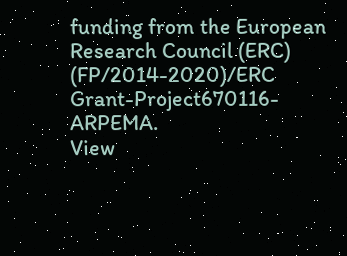funding from the European Research Council (ERC) (FP/2014-2020)/ERC Grant-Project670116-ARPEMA.
View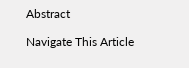Abstract

Navigate This Article